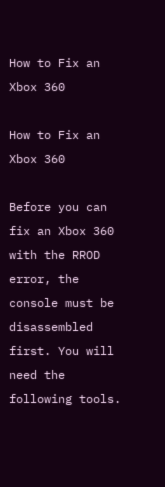How to Fix an Xbox 360

How to Fix an Xbox 360

Before you can fix an Xbox 360 with the RROD error, the console must be disassembled first. You will need the following tools.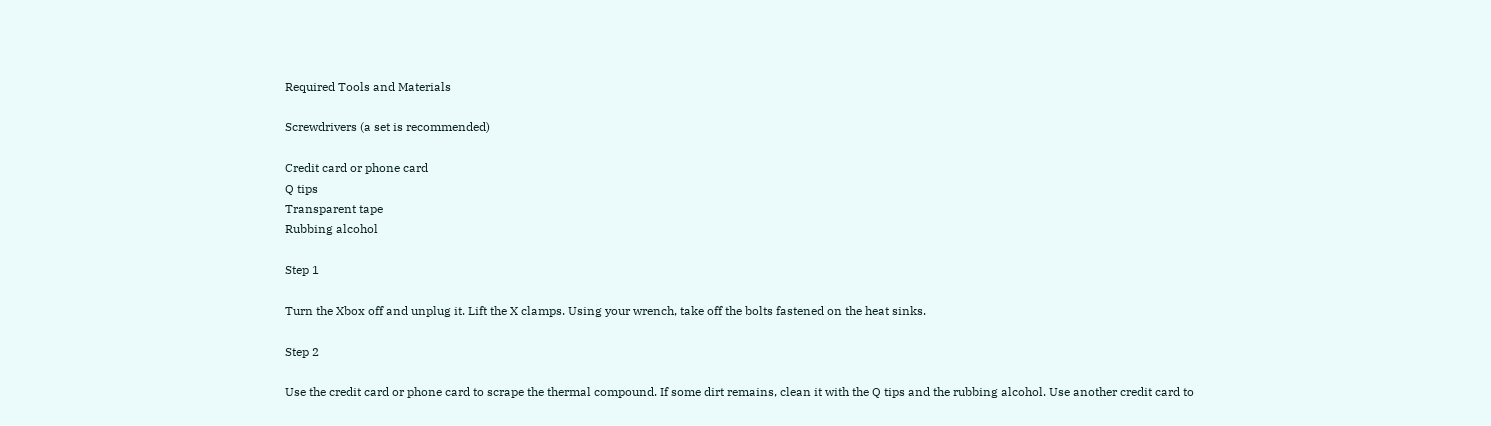Required Tools and Materials

Screwdrivers (a set is recommended)

Credit card or phone card
Q tips
Transparent tape
Rubbing alcohol

Step 1

Turn the Xbox off and unplug it. Lift the X clamps. Using your wrench, take off the bolts fastened on the heat sinks.

Step 2

Use the credit card or phone card to scrape the thermal compound. If some dirt remains, clean it with the Q tips and the rubbing alcohol. Use another credit card to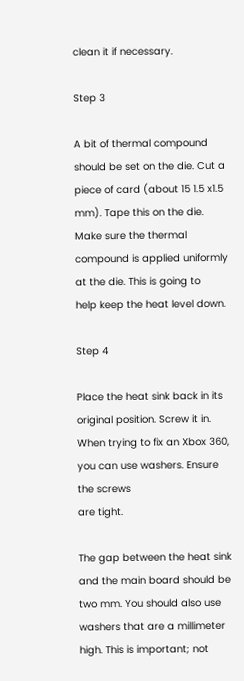clean it if necessary.

Step 3

A bit of thermal compound should be set on the die. Cut a piece of card (about 15 1.5 x1.5 mm). Tape this on the die. Make sure the thermal compound is applied uniformly at the die. This is going to
help keep the heat level down.

Step 4

Place the heat sink back in its original position. Screw it in. When trying to fix an Xbox 360, you can use washers. Ensure the screws
are tight.

The gap between the heat sink and the main board should be two mm. You should also use washers that are a millimeter high. This is important; not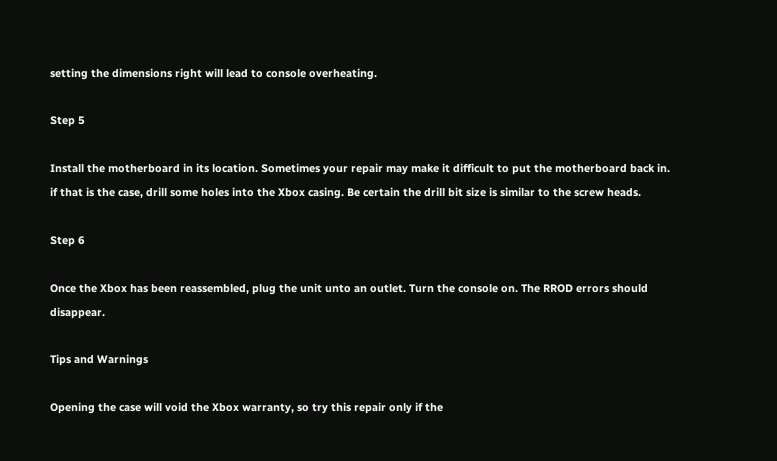setting the dimensions right will lead to console overheating.

Step 5

Install the motherboard in its location. Sometimes your repair may make it difficult to put the motherboard back in. if that is the case, drill some holes into the Xbox casing. Be certain the drill bit size is similar to the screw heads.

Step 6

Once the Xbox has been reassembled, plug the unit unto an outlet. Turn the console on. The RROD errors should disappear.

Tips and Warnings

Opening the case will void the Xbox warranty, so try this repair only if the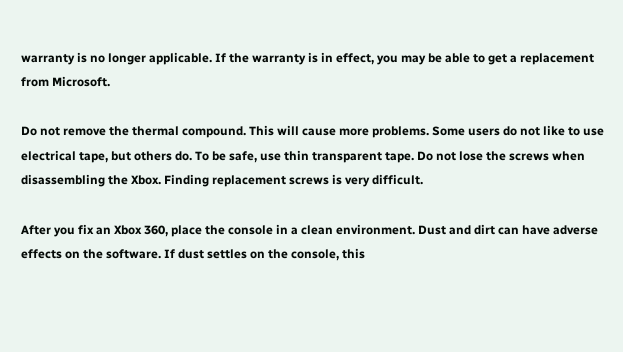warranty is no longer applicable. If the warranty is in effect, you may be able to get a replacement from Microsoft.

Do not remove the thermal compound. This will cause more problems. Some users do not like to use electrical tape, but others do. To be safe, use thin transparent tape. Do not lose the screws when disassembling the Xbox. Finding replacement screws is very difficult.

After you fix an Xbox 360, place the console in a clean environment. Dust and dirt can have adverse effects on the software. If dust settles on the console, this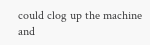could clog up the machine and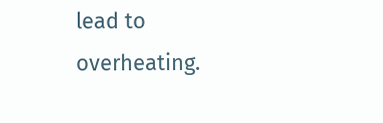lead to overheating.